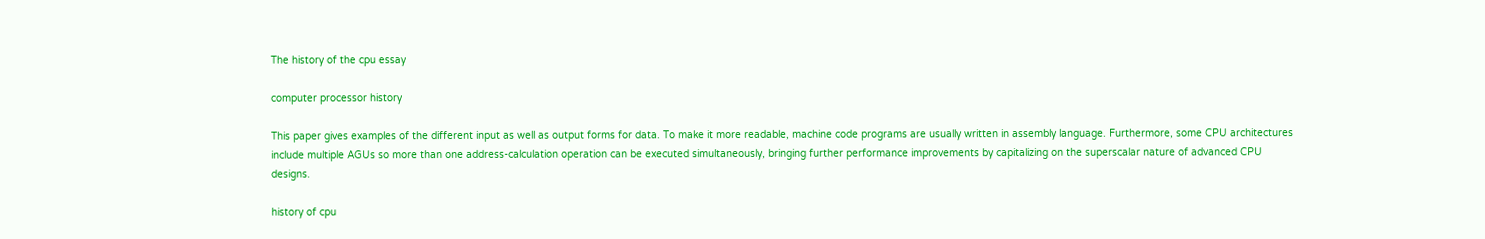The history of the cpu essay

computer processor history

This paper gives examples of the different input as well as output forms for data. To make it more readable, machine code programs are usually written in assembly language. Furthermore, some CPU architectures include multiple AGUs so more than one address-calculation operation can be executed simultaneously, bringing further performance improvements by capitalizing on the superscalar nature of advanced CPU designs.

history of cpu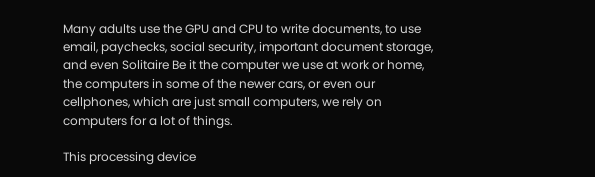Many adults use the GPU and CPU to write documents, to use email, paychecks, social security, important document storage, and even Solitaire Be it the computer we use at work or home, the computers in some of the newer cars, or even our cellphones, which are just small computers, we rely on computers for a lot of things.

This processing device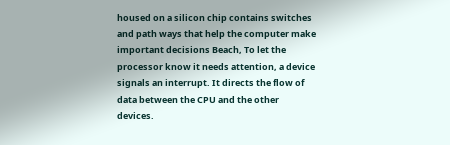housed on a silicon chip contains switches and path ways that help the computer make important decisions Beach, To let the processor know it needs attention, a device signals an interrupt. It directs the flow of data between the CPU and the other devices.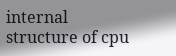internal structure of cpu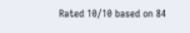Rated 10/10 based on 84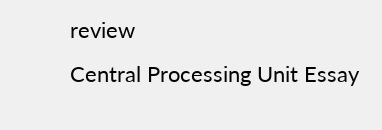review
Central Processing Unit Essay